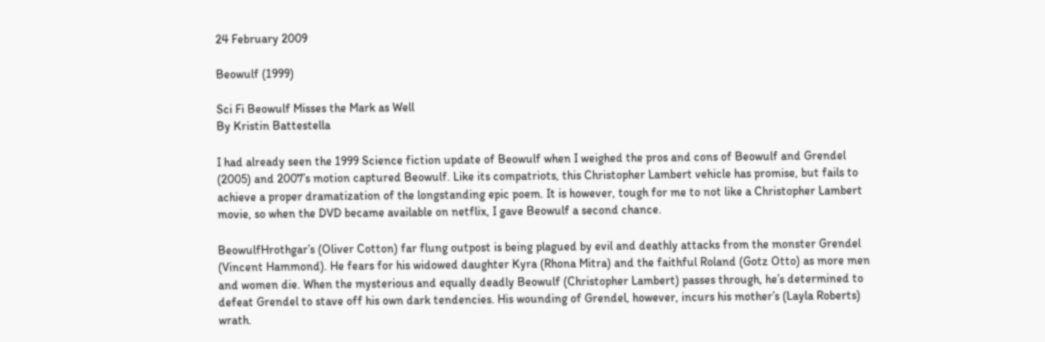24 February 2009

Beowulf (1999)

Sci Fi Beowulf Misses the Mark as Well
By Kristin Battestella

I had already seen the 1999 Science fiction update of Beowulf when I weighed the pros and cons of Beowulf and Grendel (2005) and 2007’s motion captured Beowulf. Like its compatriots, this Christopher Lambert vehicle has promise, but fails to achieve a proper dramatization of the longstanding epic poem. It is however, tough for me to not like a Christopher Lambert movie, so when the DVD became available on netflix, I gave Beowulf a second chance.

BeowulfHrothgar’s (Oliver Cotton) far flung outpost is being plagued by evil and deathly attacks from the monster Grendel (Vincent Hammond). He fears for his widowed daughter Kyra (Rhona Mitra) and the faithful Roland (Gotz Otto) as more men and women die. When the mysterious and equally deadly Beowulf (Christopher Lambert) passes through, he’s determined to defeat Grendel to stave off his own dark tendencies. His wounding of Grendel, however, incurs his mother’s (Layla Roberts) wrath.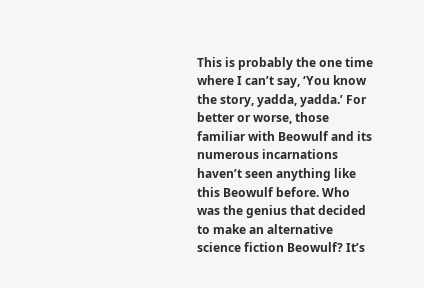This is probably the one time where I can’t say, ‘You know the story, yadda, yadda.’ For better or worse, those familiar with Beowulf and its numerous incarnations haven’t seen anything like this Beowulf before. Who was the genius that decided to make an alternative science fiction Beowulf? It’s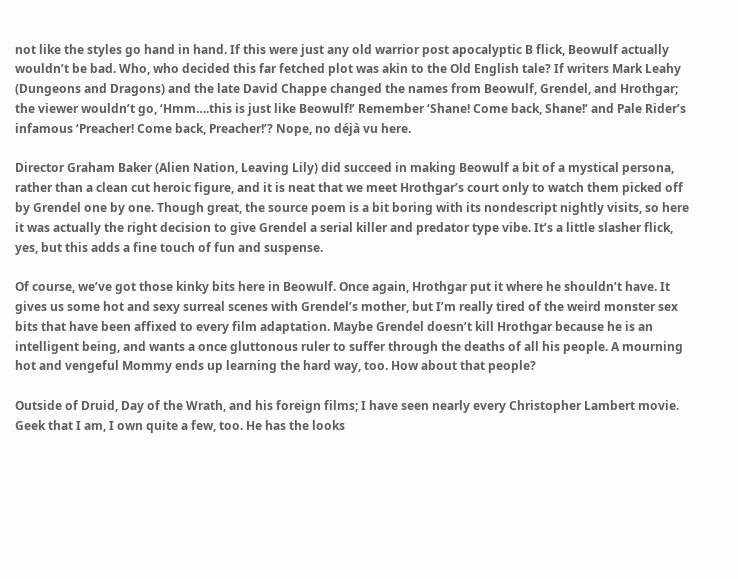not like the styles go hand in hand. If this were just any old warrior post apocalyptic B flick, Beowulf actually wouldn’t be bad. Who, who decided this far fetched plot was akin to the Old English tale? If writers Mark Leahy (Dungeons and Dragons) and the late David Chappe changed the names from Beowulf, Grendel, and Hrothgar; the viewer wouldn’t go, ‘Hmm….this is just like Beowulf!’ Remember ‘Shane! Come back, Shane!’ and Pale Rider’s infamous ‘Preacher! Come back, Preacher!’? Nope, no déjà vu here.

Director Graham Baker (Alien Nation, Leaving Lily) did succeed in making Beowulf a bit of a mystical persona, rather than a clean cut heroic figure, and it is neat that we meet Hrothgar’s court only to watch them picked off by Grendel one by one. Though great, the source poem is a bit boring with its nondescript nightly visits, so here it was actually the right decision to give Grendel a serial killer and predator type vibe. It’s a little slasher flick, yes, but this adds a fine touch of fun and suspense.

Of course, we’ve got those kinky bits here in Beowulf. Once again, Hrothgar put it where he shouldn’t have. It gives us some hot and sexy surreal scenes with Grendel’s mother, but I’m really tired of the weird monster sex bits that have been affixed to every film adaptation. Maybe Grendel doesn’t kill Hrothgar because he is an intelligent being, and wants a once gluttonous ruler to suffer through the deaths of all his people. A mourning hot and vengeful Mommy ends up learning the hard way, too. How about that people?

Outside of Druid, Day of the Wrath, and his foreign films; I have seen nearly every Christopher Lambert movie. Geek that I am, I own quite a few, too. He has the looks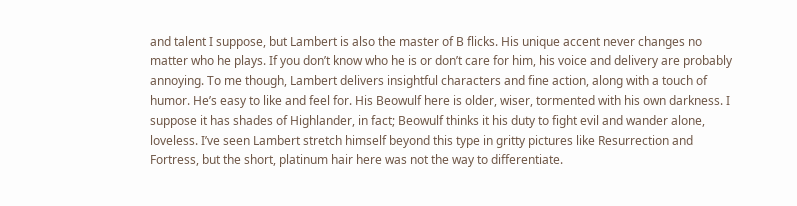and talent I suppose, but Lambert is also the master of B flicks. His unique accent never changes no matter who he plays. If you don’t know who he is or don’t care for him, his voice and delivery are probably annoying. To me though, Lambert delivers insightful characters and fine action, along with a touch of humor. He’s easy to like and feel for. His Beowulf here is older, wiser, tormented with his own darkness. I suppose it has shades of Highlander, in fact; Beowulf thinks it his duty to fight evil and wander alone, loveless. I’ve seen Lambert stretch himself beyond this type in gritty pictures like Resurrection and Fortress, but the short, platinum hair here was not the way to differentiate.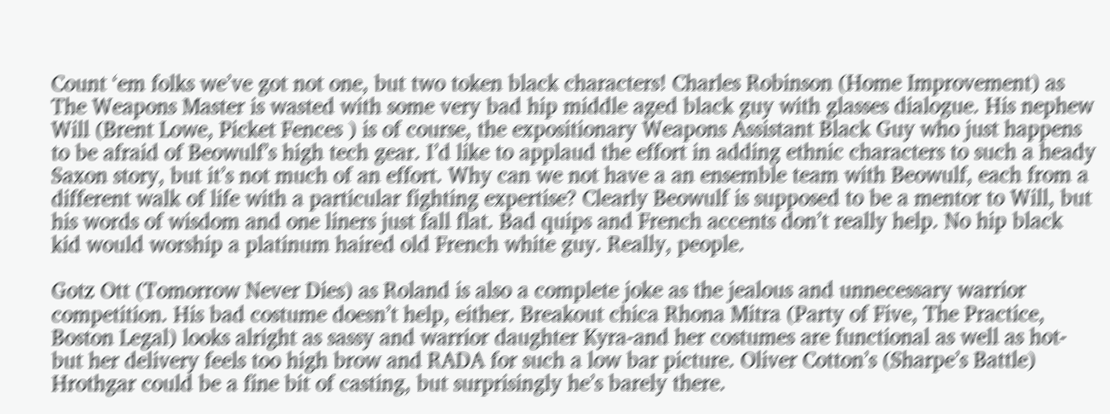Count ‘em folks we’ve got not one, but two token black characters! Charles Robinson (Home Improvement) as The Weapons Master is wasted with some very bad hip middle aged black guy with glasses dialogue. His nephew Will (Brent Lowe, Picket Fences ) is of course, the expositionary Weapons Assistant Black Guy who just happens to be afraid of Beowulf’s high tech gear. I’d like to applaud the effort in adding ethnic characters to such a heady Saxon story, but it’s not much of an effort. Why can we not have a an ensemble team with Beowulf, each from a different walk of life with a particular fighting expertise? Clearly Beowulf is supposed to be a mentor to Will, but his words of wisdom and one liners just fall flat. Bad quips and French accents don’t really help. No hip black kid would worship a platinum haired old French white guy. Really, people.

Gotz Ott (Tomorrow Never Dies) as Roland is also a complete joke as the jealous and unnecessary warrior competition. His bad costume doesn’t help, either. Breakout chica Rhona Mitra (Party of Five, The Practice, Boston Legal) looks alright as sassy and warrior daughter Kyra-and her costumes are functional as well as hot-but her delivery feels too high brow and RADA for such a low bar picture. Oliver Cotton’s (Sharpe’s Battle) Hrothgar could be a fine bit of casting, but surprisingly he’s barely there.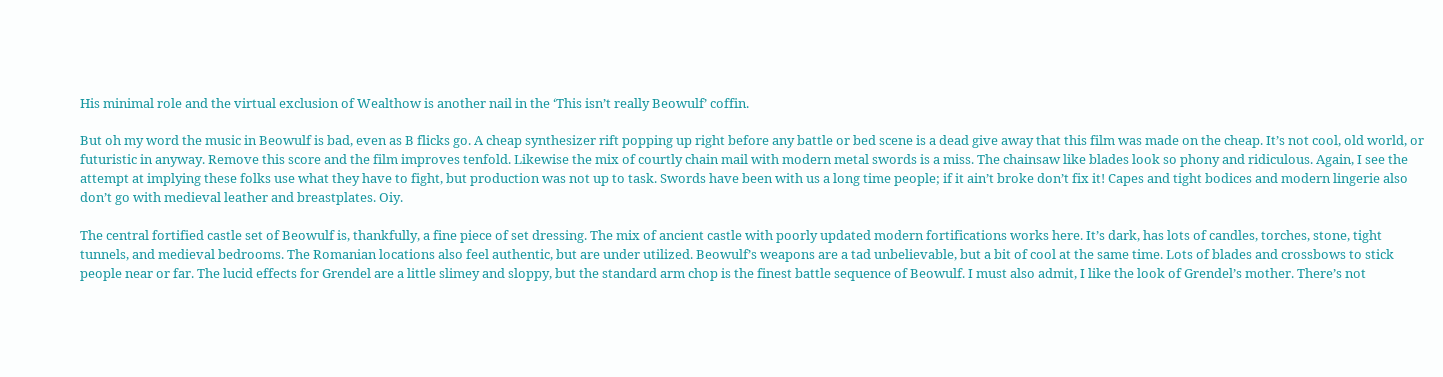His minimal role and the virtual exclusion of Wealthow is another nail in the ‘This isn’t really Beowulf’ coffin.

But oh my word the music in Beowulf is bad, even as B flicks go. A cheap synthesizer rift popping up right before any battle or bed scene is a dead give away that this film was made on the cheap. It’s not cool, old world, or futuristic in anyway. Remove this score and the film improves tenfold. Likewise the mix of courtly chain mail with modern metal swords is a miss. The chainsaw like blades look so phony and ridiculous. Again, I see the attempt at implying these folks use what they have to fight, but production was not up to task. Swords have been with us a long time people; if it ain’t broke don’t fix it! Capes and tight bodices and modern lingerie also don’t go with medieval leather and breastplates. Oiy.

The central fortified castle set of Beowulf is, thankfully, a fine piece of set dressing. The mix of ancient castle with poorly updated modern fortifications works here. It’s dark, has lots of candles, torches, stone, tight tunnels, and medieval bedrooms. The Romanian locations also feel authentic, but are under utilized. Beowulf’s weapons are a tad unbelievable, but a bit of cool at the same time. Lots of blades and crossbows to stick people near or far. The lucid effects for Grendel are a little slimey and sloppy, but the standard arm chop is the finest battle sequence of Beowulf. I must also admit, I like the look of Grendel’s mother. There’s not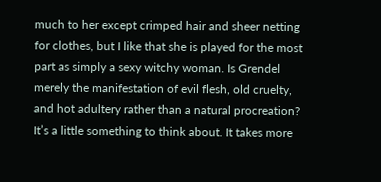much to her except crimped hair and sheer netting for clothes, but I like that she is played for the most part as simply a sexy witchy woman. Is Grendel merely the manifestation of evil flesh, old cruelty, and hot adultery rather than a natural procreation? It’s a little something to think about. It takes more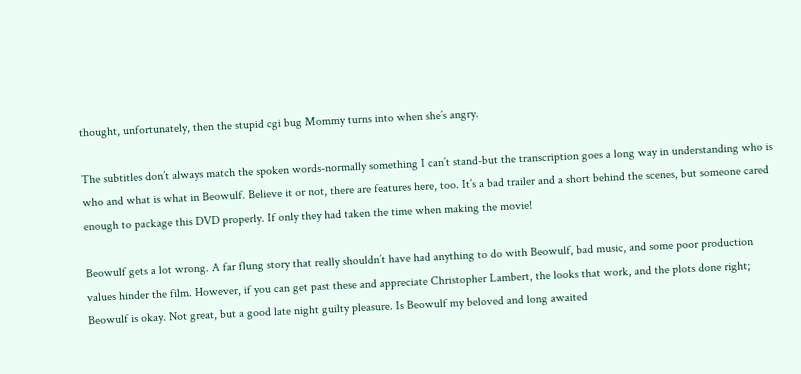thought, unfortunately, then the stupid cgi bug Mommy turns into when she’s angry.

The subtitles don’t always match the spoken words-normally something I can’t stand-but the transcription goes a long way in understanding who is who and what is what in Beowulf. Believe it or not, there are features here, too. It’s a bad trailer and a short behind the scenes, but someone cared enough to package this DVD properly. If only they had taken the time when making the movie!

Beowulf gets a lot wrong. A far flung story that really shouldn’t have had anything to do with Beowulf, bad music, and some poor production values hinder the film. However, if you can get past these and appreciate Christopher Lambert, the looks that work, and the plots done right; Beowulf is okay. Not great, but a good late night guilty pleasure. Is Beowulf my beloved and long awaited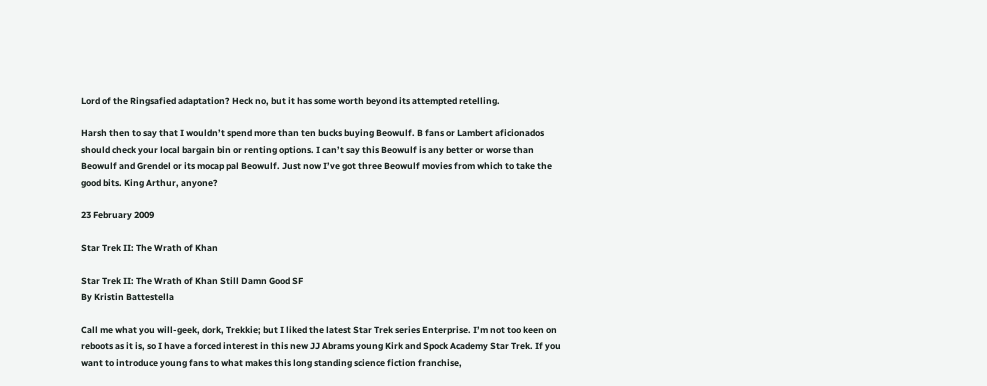Lord of the Ringsafied adaptation? Heck no, but it has some worth beyond its attempted retelling.

Harsh then to say that I wouldn’t spend more than ten bucks buying Beowulf. B fans or Lambert aficionados should check your local bargain bin or renting options. I can’t say this Beowulf is any better or worse than Beowulf and Grendel or its mocap pal Beowulf. Just now I’ve got three Beowulf movies from which to take the good bits. King Arthur, anyone?

23 February 2009

Star Trek II: The Wrath of Khan

Star Trek II: The Wrath of Khan Still Damn Good SF
By Kristin Battestella

Call me what you will-geek, dork, Trekkie; but I liked the latest Star Trek series Enterprise. I’m not too keen on reboots as it is, so I have a forced interest in this new JJ Abrams young Kirk and Spock Academy Star Trek. If you want to introduce young fans to what makes this long standing science fiction franchise,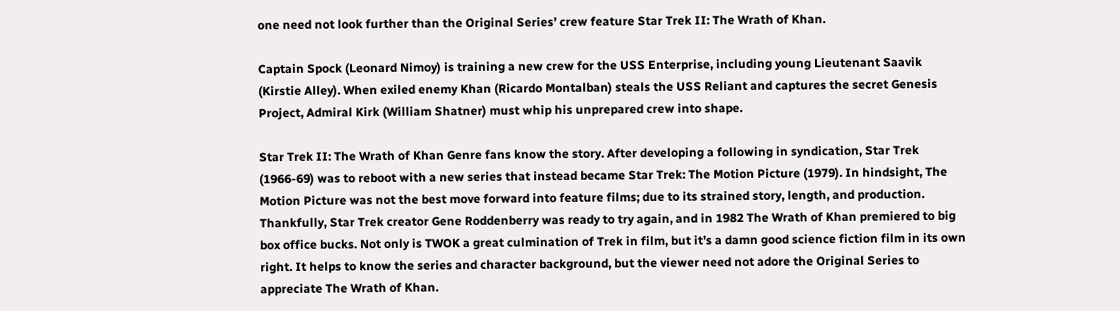one need not look further than the Original Series’ crew feature Star Trek II: The Wrath of Khan.

Captain Spock (Leonard Nimoy) is training a new crew for the USS Enterprise, including young Lieutenant Saavik (Kirstie Alley). When exiled enemy Khan (Ricardo Montalban) steals the USS Reliant and captures the secret Genesis Project, Admiral Kirk (William Shatner) must whip his unprepared crew into shape.

Star Trek II: The Wrath of Khan Genre fans know the story. After developing a following in syndication, Star Trek (1966-69) was to reboot with a new series that instead became Star Trek: The Motion Picture (1979). In hindsight, The Motion Picture was not the best move forward into feature films; due to its strained story, length, and production. Thankfully, Star Trek creator Gene Roddenberry was ready to try again, and in 1982 The Wrath of Khan premiered to big box office bucks. Not only is TWOK a great culmination of Trek in film, but it’s a damn good science fiction film in its own right. It helps to know the series and character background, but the viewer need not adore the Original Series to appreciate The Wrath of Khan.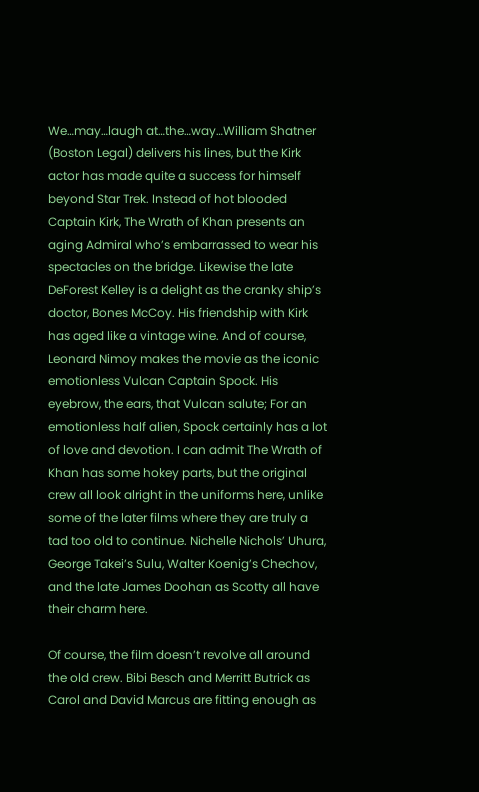We…may…laugh at…the…way…William Shatner (Boston Legal) delivers his lines, but the Kirk actor has made quite a success for himself beyond Star Trek. Instead of hot blooded Captain Kirk, The Wrath of Khan presents an aging Admiral who’s embarrassed to wear his spectacles on the bridge. Likewise the late DeForest Kelley is a delight as the cranky ship’s doctor, Bones McCoy. His friendship with Kirk has aged like a vintage wine. And of course, Leonard Nimoy makes the movie as the iconic emotionless Vulcan Captain Spock. His eyebrow, the ears, that Vulcan salute; For an emotionless half alien, Spock certainly has a lot of love and devotion. I can admit The Wrath of Khan has some hokey parts, but the original crew all look alright in the uniforms here, unlike some of the later films where they are truly a tad too old to continue. Nichelle Nichols’ Uhura, George Takei’s Sulu, Walter Koenig’s Chechov, and the late James Doohan as Scotty all have their charm here.

Of course, the film doesn’t revolve all around the old crew. Bibi Besch and Merritt Butrick as Carol and David Marcus are fitting enough as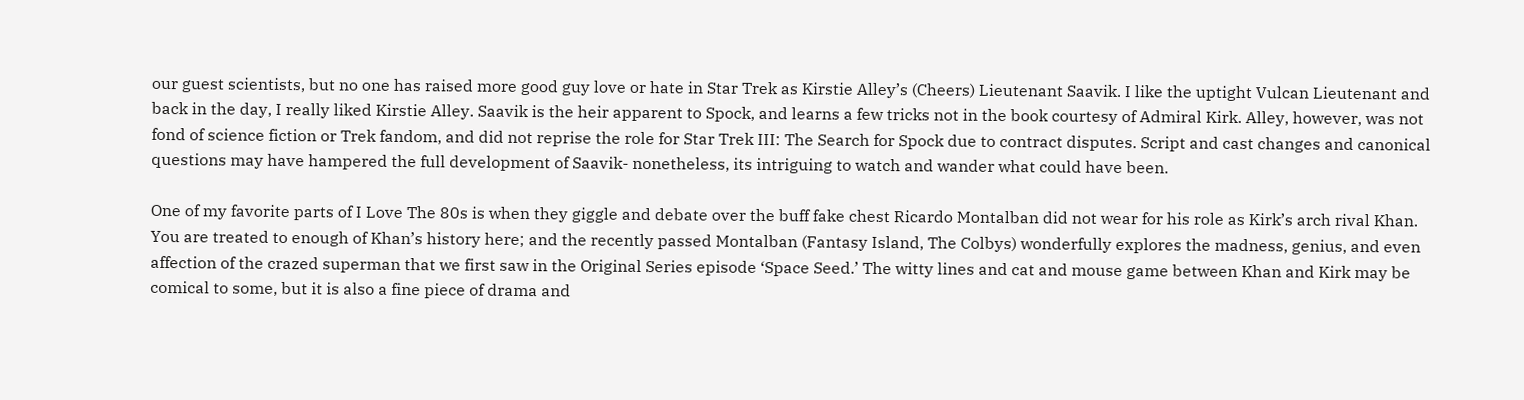our guest scientists, but no one has raised more good guy love or hate in Star Trek as Kirstie Alley’s (Cheers) Lieutenant Saavik. I like the uptight Vulcan Lieutenant and back in the day, I really liked Kirstie Alley. Saavik is the heir apparent to Spock, and learns a few tricks not in the book courtesy of Admiral Kirk. Alley, however, was not fond of science fiction or Trek fandom, and did not reprise the role for Star Trek III: The Search for Spock due to contract disputes. Script and cast changes and canonical questions may have hampered the full development of Saavik- nonetheless, its intriguing to watch and wander what could have been.

One of my favorite parts of I Love The 80s is when they giggle and debate over the buff fake chest Ricardo Montalban did not wear for his role as Kirk’s arch rival Khan. You are treated to enough of Khan’s history here; and the recently passed Montalban (Fantasy Island, The Colbys) wonderfully explores the madness, genius, and even affection of the crazed superman that we first saw in the Original Series episode ‘Space Seed.’ The witty lines and cat and mouse game between Khan and Kirk may be comical to some, but it is also a fine piece of drama and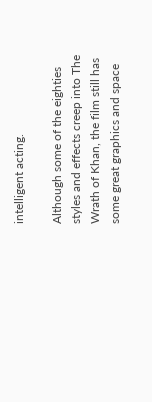intelligent acting.

Although some of the eighties styles and effects creep into The Wrath of Khan, the film still has some great graphics and space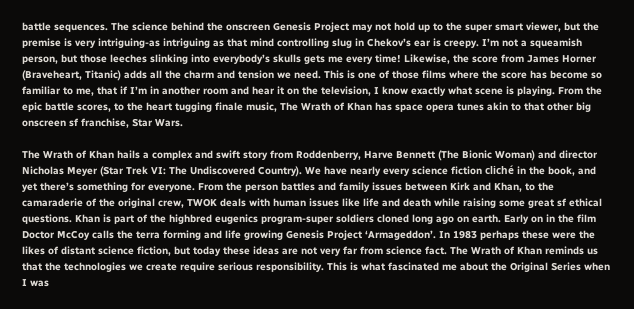battle sequences. The science behind the onscreen Genesis Project may not hold up to the super smart viewer, but the premise is very intriguing-as intriguing as that mind controlling slug in Chekov’s ear is creepy. I’m not a squeamish person, but those leeches slinking into everybody’s skulls gets me every time! Likewise, the score from James Horner (Braveheart, Titanic) adds all the charm and tension we need. This is one of those films where the score has become so familiar to me, that if I’m in another room and hear it on the television, I know exactly what scene is playing. From the epic battle scores, to the heart tugging finale music, The Wrath of Khan has space opera tunes akin to that other big onscreen sf franchise, Star Wars.

The Wrath of Khan hails a complex and swift story from Roddenberry, Harve Bennett (The Bionic Woman) and director Nicholas Meyer (Star Trek VI: The Undiscovered Country). We have nearly every science fiction cliché in the book, and yet there’s something for everyone. From the person battles and family issues between Kirk and Khan, to the camaraderie of the original crew, TWOK deals with human issues like life and death while raising some great sf ethical questions. Khan is part of the highbred eugenics program-super soldiers cloned long ago on earth. Early on in the film Doctor McCoy calls the terra forming and life growing Genesis Project ‘Armageddon’. In 1983 perhaps these were the likes of distant science fiction, but today these ideas are not very far from science fact. The Wrath of Khan reminds us that the technologies we create require serious responsibility. This is what fascinated me about the Original Series when I was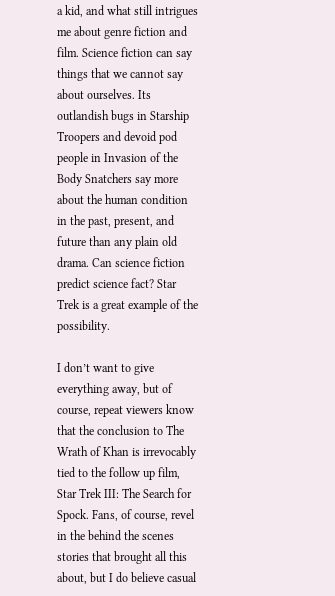a kid, and what still intrigues me about genre fiction and film. Science fiction can say things that we cannot say about ourselves. Its outlandish bugs in Starship Troopers and devoid pod people in Invasion of the Body Snatchers say more about the human condition in the past, present, and future than any plain old drama. Can science fiction predict science fact? Star Trek is a great example of the possibility.

I don’t want to give everything away, but of course, repeat viewers know that the conclusion to The Wrath of Khan is irrevocably tied to the follow up film, Star Trek III: The Search for Spock. Fans, of course, revel in the behind the scenes stories that brought all this about, but I do believe casual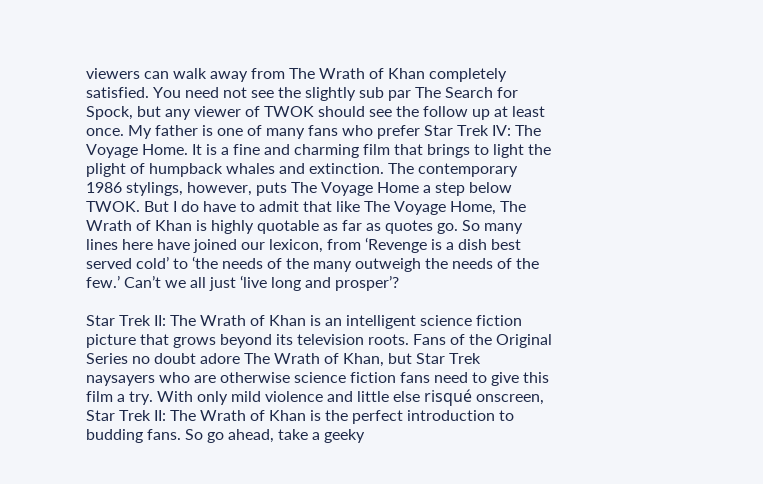viewers can walk away from The Wrath of Khan completely satisfied. You need not see the slightly sub par The Search for Spock, but any viewer of TWOK should see the follow up at least once. My father is one of many fans who prefer Star Trek IV: The Voyage Home. It is a fine and charming film that brings to light the plight of humpback whales and extinction. The contemporary 1986 stylings, however, puts The Voyage Home a step below TWOK. But I do have to admit that like The Voyage Home, The Wrath of Khan is highly quotable as far as quotes go. So many lines here have joined our lexicon, from ‘Revenge is a dish best served cold’ to ‘the needs of the many outweigh the needs of the few.’ Can’t we all just ‘live long and prosper’?

Star Trek II: The Wrath of Khan is an intelligent science fiction picture that grows beyond its television roots. Fans of the Original Series no doubt adore The Wrath of Khan, but Star Trek naysayers who are otherwise science fiction fans need to give this film a try. With only mild violence and little else risqué onscreen, Star Trek II: The Wrath of Khan is the perfect introduction to budding fans. So go ahead, take a geeky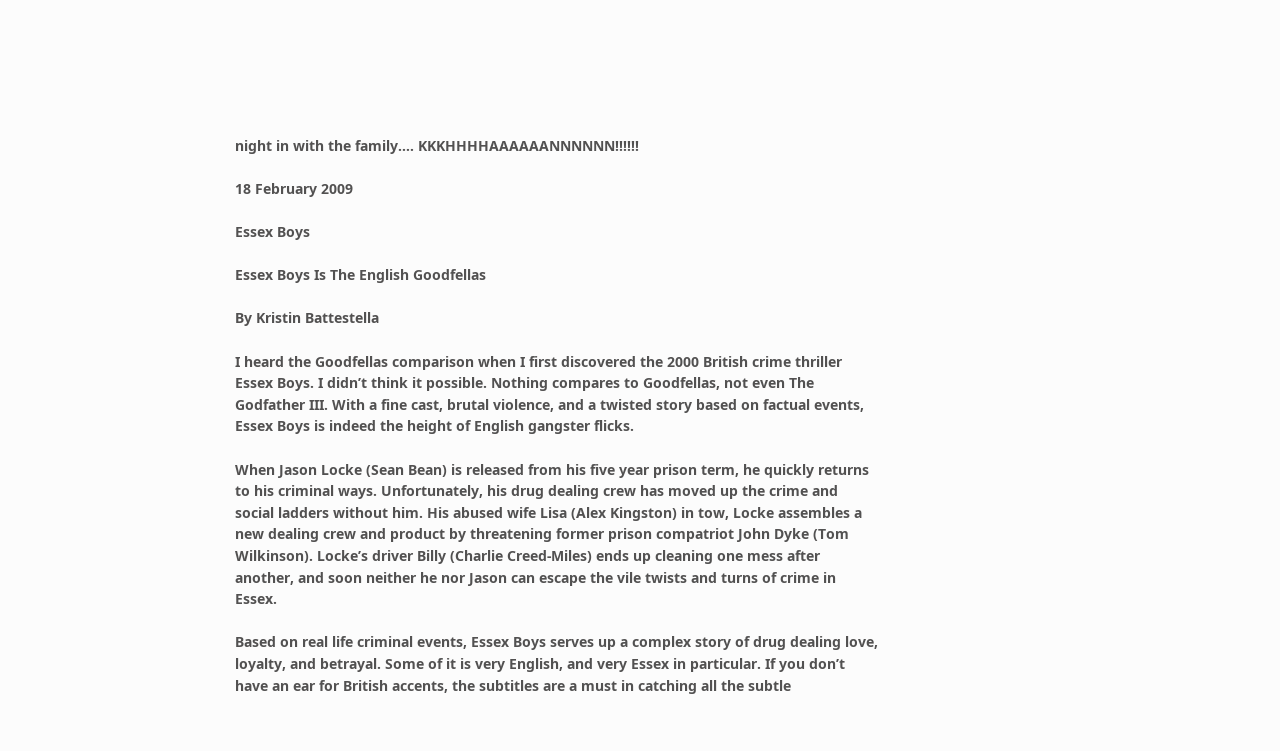night in with the family.… KKKHHHHAAAAAANNNNNN!!!!!!

18 February 2009

Essex Boys

Essex Boys Is The English Goodfellas

By Kristin Battestella

I heard the Goodfellas comparison when I first discovered the 2000 British crime thriller Essex Boys. I didn’t think it possible. Nothing compares to Goodfellas, not even The Godfather III. With a fine cast, brutal violence, and a twisted story based on factual events, Essex Boys is indeed the height of English gangster flicks.

When Jason Locke (Sean Bean) is released from his five year prison term, he quickly returns to his criminal ways. Unfortunately, his drug dealing crew has moved up the crime and social ladders without him. His abused wife Lisa (Alex Kingston) in tow, Locke assembles a new dealing crew and product by threatening former prison compatriot John Dyke (Tom Wilkinson). Locke’s driver Billy (Charlie Creed-Miles) ends up cleaning one mess after another, and soon neither he nor Jason can escape the vile twists and turns of crime in Essex.

Based on real life criminal events, Essex Boys serves up a complex story of drug dealing love, loyalty, and betrayal. Some of it is very English, and very Essex in particular. If you don’t have an ear for British accents, the subtitles are a must in catching all the subtle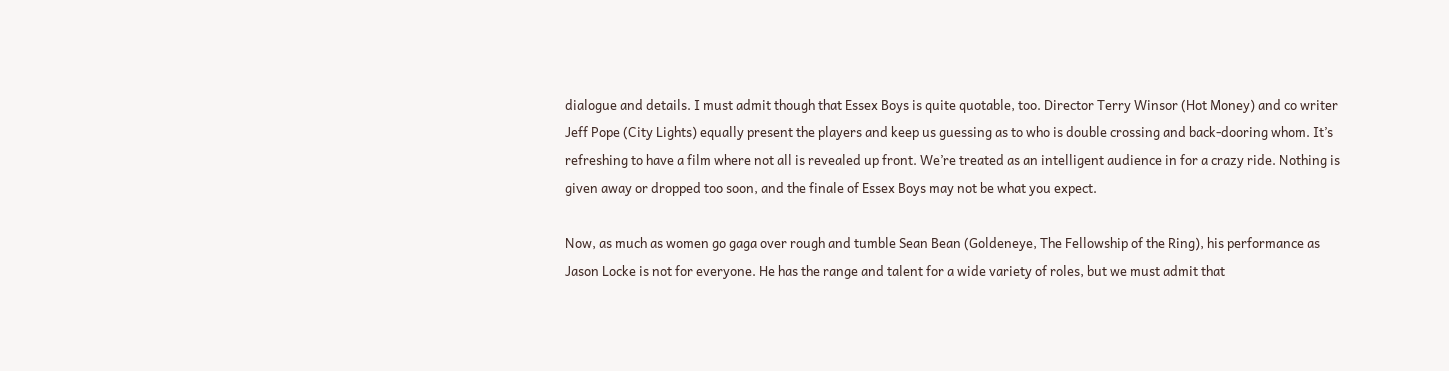dialogue and details. I must admit though that Essex Boys is quite quotable, too. Director Terry Winsor (Hot Money) and co writer Jeff Pope (City Lights) equally present the players and keep us guessing as to who is double crossing and back-dooring whom. It’s refreshing to have a film where not all is revealed up front. We’re treated as an intelligent audience in for a crazy ride. Nothing is given away or dropped too soon, and the finale of Essex Boys may not be what you expect.

Now, as much as women go gaga over rough and tumble Sean Bean (Goldeneye, The Fellowship of the Ring), his performance as Jason Locke is not for everyone. He has the range and talent for a wide variety of roles, but we must admit that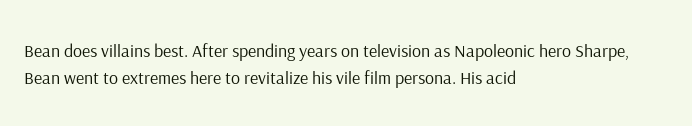Bean does villains best. After spending years on television as Napoleonic hero Sharpe, Bean went to extremes here to revitalize his vile film persona. His acid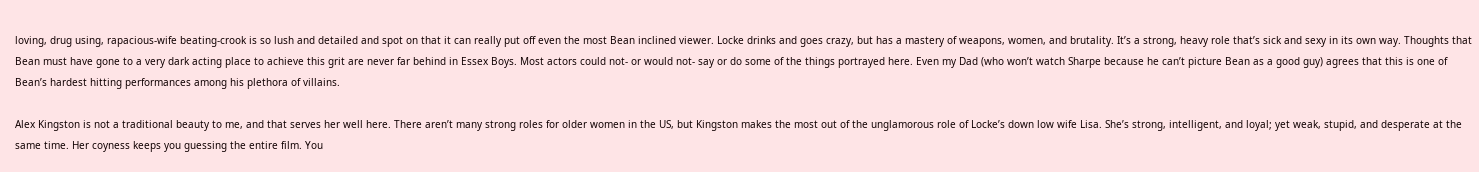loving, drug using, rapacious-wife beating-crook is so lush and detailed and spot on that it can really put off even the most Bean inclined viewer. Locke drinks and goes crazy, but has a mastery of weapons, women, and brutality. It’s a strong, heavy role that’s sick and sexy in its own way. Thoughts that Bean must have gone to a very dark acting place to achieve this grit are never far behind in Essex Boys. Most actors could not- or would not- say or do some of the things portrayed here. Even my Dad (who won’t watch Sharpe because he can’t picture Bean as a good guy) agrees that this is one of Bean’s hardest hitting performances among his plethora of villains.

Alex Kingston is not a traditional beauty to me, and that serves her well here. There aren’t many strong roles for older women in the US, but Kingston makes the most out of the unglamorous role of Locke’s down low wife Lisa. She’s strong, intelligent, and loyal; yet weak, stupid, and desperate at the same time. Her coyness keeps you guessing the entire film. You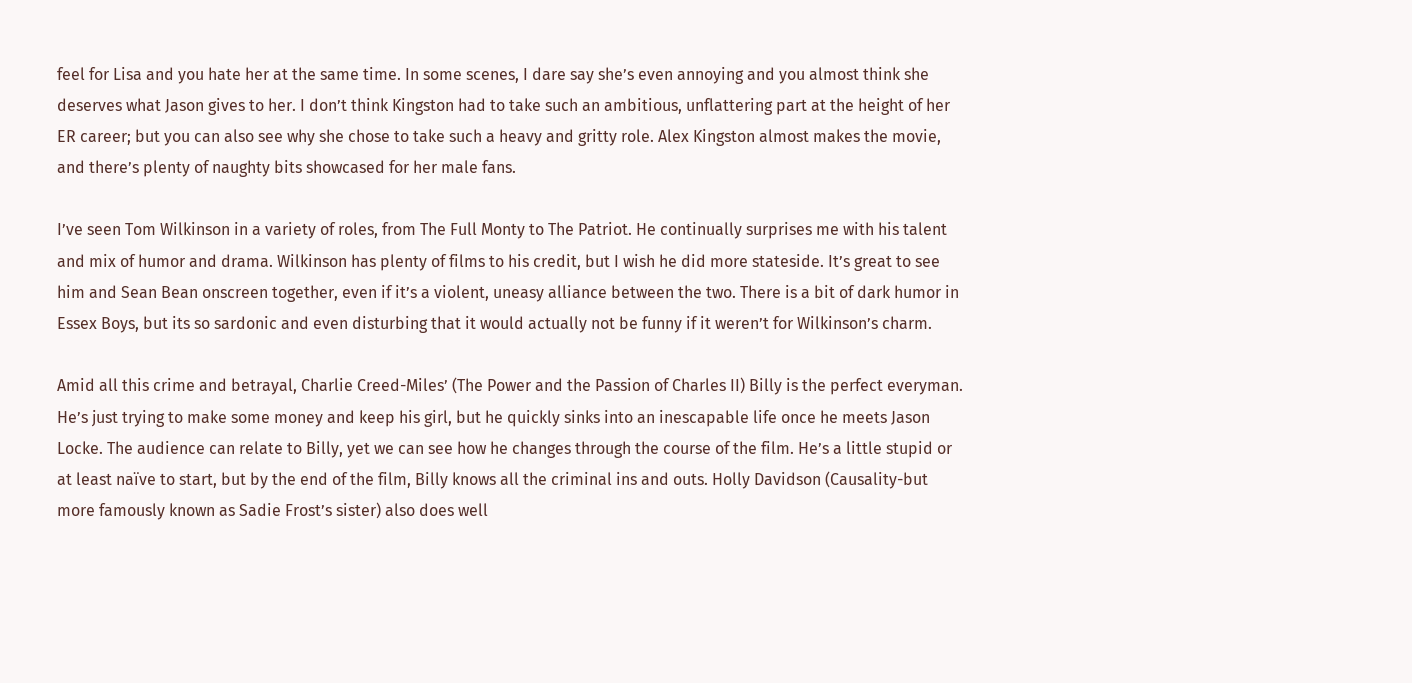feel for Lisa and you hate her at the same time. In some scenes, I dare say she’s even annoying and you almost think she deserves what Jason gives to her. I don’t think Kingston had to take such an ambitious, unflattering part at the height of her ER career; but you can also see why she chose to take such a heavy and gritty role. Alex Kingston almost makes the movie, and there’s plenty of naughty bits showcased for her male fans.

I’ve seen Tom Wilkinson in a variety of roles, from The Full Monty to The Patriot. He continually surprises me with his talent and mix of humor and drama. Wilkinson has plenty of films to his credit, but I wish he did more stateside. It’s great to see him and Sean Bean onscreen together, even if it’s a violent, uneasy alliance between the two. There is a bit of dark humor in Essex Boys, but its so sardonic and even disturbing that it would actually not be funny if it weren’t for Wilkinson’s charm.

Amid all this crime and betrayal, Charlie Creed-Miles’ (The Power and the Passion of Charles II) Billy is the perfect everyman. He’s just trying to make some money and keep his girl, but he quickly sinks into an inescapable life once he meets Jason Locke. The audience can relate to Billy, yet we can see how he changes through the course of the film. He’s a little stupid or at least naïve to start, but by the end of the film, Billy knows all the criminal ins and outs. Holly Davidson (Causality-but more famously known as Sadie Frost’s sister) also does well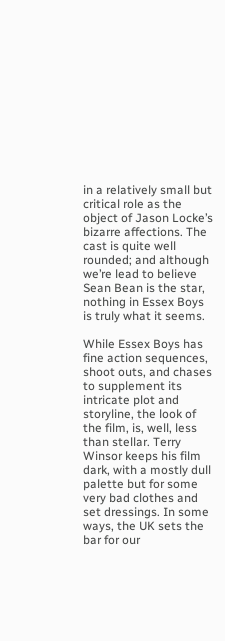in a relatively small but critical role as the object of Jason Locke’s bizarre affections. The cast is quite well rounded; and although we’re lead to believe Sean Bean is the star, nothing in Essex Boys is truly what it seems.

While Essex Boys has fine action sequences, shoot outs, and chases to supplement its intricate plot and storyline, the look of the film, is, well, less than stellar. Terry Winsor keeps his film dark, with a mostly dull palette but for some very bad clothes and set dressings. In some ways, the UK sets the bar for our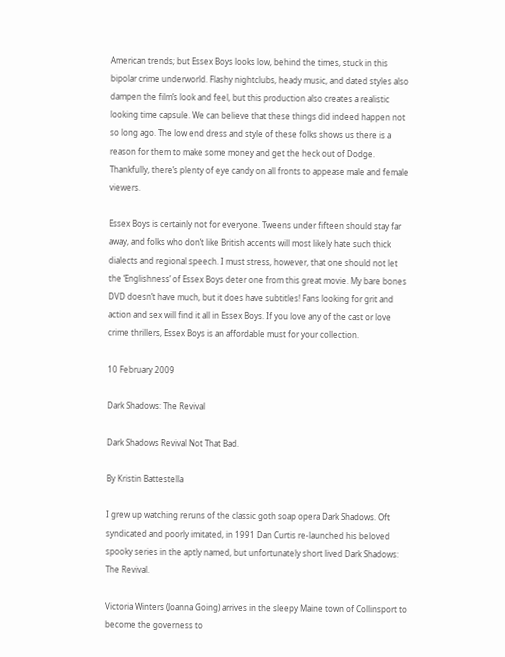American trends; but Essex Boys looks low, behind the times, stuck in this bipolar crime underworld. Flashy nightclubs, heady music, and dated styles also dampen the film’s look and feel, but this production also creates a realistic looking time capsule. We can believe that these things did indeed happen not so long ago. The low end dress and style of these folks shows us there is a reason for them to make some money and get the heck out of Dodge. Thankfully, there’s plenty of eye candy on all fronts to appease male and female viewers.

Essex Boys is certainly not for everyone. Tweens under fifteen should stay far away, and folks who don’t like British accents will most likely hate such thick dialects and regional speech. I must stress, however, that one should not let the ‘Englishness’ of Essex Boys deter one from this great movie. My bare bones DVD doesn’t have much, but it does have subtitles! Fans looking for grit and action and sex will find it all in Essex Boys. If you love any of the cast or love crime thrillers, Essex Boys is an affordable must for your collection.

10 February 2009

Dark Shadows: The Revival

Dark Shadows Revival Not That Bad.

By Kristin Battestella

I grew up watching reruns of the classic goth soap opera Dark Shadows. Oft syndicated and poorly imitated, in 1991 Dan Curtis re-launched his beloved spooky series in the aptly named, but unfortunately short lived Dark Shadows: The Revival.

Victoria Winters (Joanna Going) arrives in the sleepy Maine town of Collinsport to become the governess to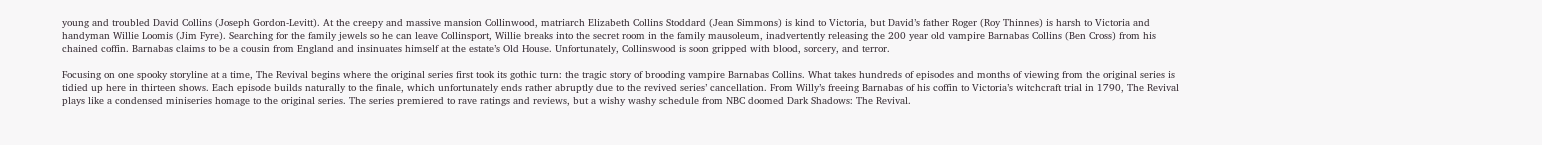young and troubled David Collins (Joseph Gordon-Levitt). At the creepy and massive mansion Collinwood, matriarch Elizabeth Collins Stoddard (Jean Simmons) is kind to Victoria, but David’s father Roger (Roy Thinnes) is harsh to Victoria and handyman Willie Loomis (Jim Fyre). Searching for the family jewels so he can leave Collinsport, Willie breaks into the secret room in the family mausoleum, inadvertently releasing the 200 year old vampire Barnabas Collins (Ben Cross) from his chained coffin. Barnabas claims to be a cousin from England and insinuates himself at the estate’s Old House. Unfortunately, Collinswood is soon gripped with blood, sorcery, and terror.

Focusing on one spooky storyline at a time, The Revival begins where the original series first took its gothic turn: the tragic story of brooding vampire Barnabas Collins. What takes hundreds of episodes and months of viewing from the original series is tidied up here in thirteen shows. Each episode builds naturally to the finale, which unfortunately ends rather abruptly due to the revived series’ cancellation. From Willy’s freeing Barnabas of his coffin to Victoria’s witchcraft trial in 1790, The Revival plays like a condensed miniseries homage to the original series. The series premiered to rave ratings and reviews, but a wishy washy schedule from NBC doomed Dark Shadows: The Revival.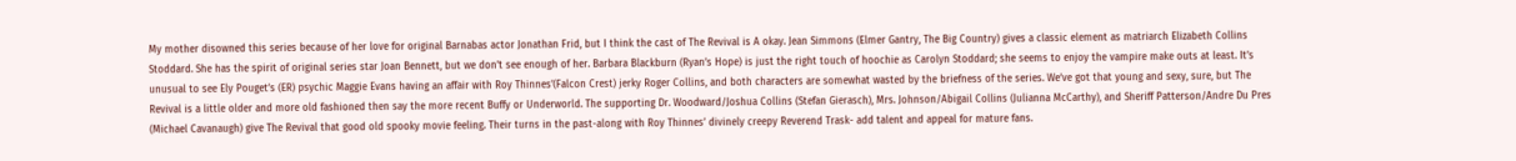My mother disowned this series because of her love for original Barnabas actor Jonathan Frid, but I think the cast of The Revival is A okay. Jean Simmons (Elmer Gantry, The Big Country) gives a classic element as matriarch Elizabeth Collins Stoddard. She has the spirit of original series star Joan Bennett, but we don’t see enough of her. Barbara Blackburn (Ryan’s Hope) is just the right touch of hoochie as Carolyn Stoddard; she seems to enjoy the vampire make outs at least. It’s unusual to see Ely Pouget’s (ER) psychic Maggie Evans having an affair with Roy Thinnes’(Falcon Crest) jerky Roger Collins, and both characters are somewhat wasted by the briefness of the series. We’ve got that young and sexy, sure, but The Revival is a little older and more old fashioned then say the more recent Buffy or Underworld. The supporting Dr. Woodward/Joshua Collins (Stefan Gierasch), Mrs. Johnson/Abigail Collins (Julianna McCarthy), and Sheriff Patterson/Andre Du Pres (Michael Cavanaugh) give The Revival that good old spooky movie feeling. Their turns in the past-along with Roy Thinnes’ divinely creepy Reverend Trask- add talent and appeal for mature fans.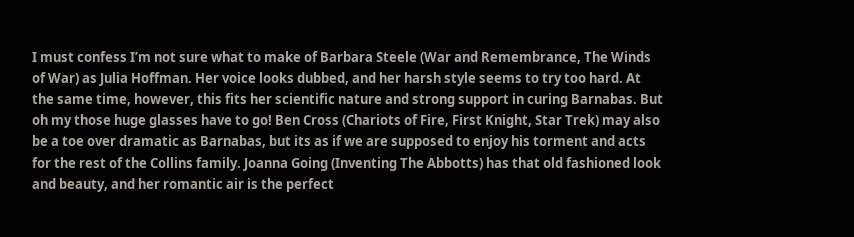I must confess I’m not sure what to make of Barbara Steele (War and Remembrance, The Winds of War) as Julia Hoffman. Her voice looks dubbed, and her harsh style seems to try too hard. At the same time, however, this fits her scientific nature and strong support in curing Barnabas. But oh my those huge glasses have to go! Ben Cross (Chariots of Fire, First Knight, Star Trek) may also be a toe over dramatic as Barnabas, but its as if we are supposed to enjoy his torment and acts for the rest of the Collins family. Joanna Going (Inventing The Abbotts) has that old fashioned look and beauty, and her romantic air is the perfect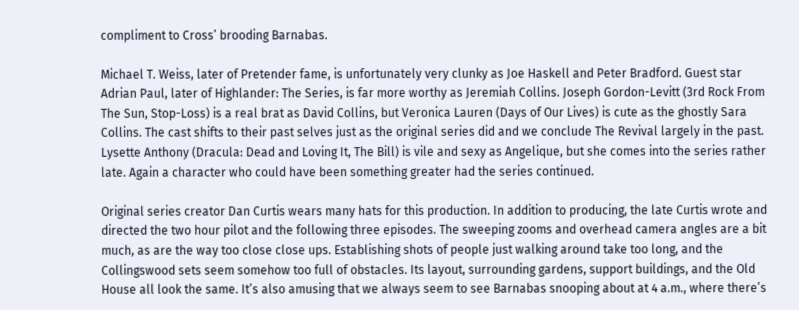compliment to Cross’ brooding Barnabas.

Michael T. Weiss, later of Pretender fame, is unfortunately very clunky as Joe Haskell and Peter Bradford. Guest star Adrian Paul, later of Highlander: The Series, is far more worthy as Jeremiah Collins. Joseph Gordon-Levitt (3rd Rock From The Sun, Stop-Loss) is a real brat as David Collins, but Veronica Lauren (Days of Our Lives) is cute as the ghostly Sara Collins. The cast shifts to their past selves just as the original series did and we conclude The Revival largely in the past. Lysette Anthony (Dracula: Dead and Loving It, The Bill) is vile and sexy as Angelique, but she comes into the series rather late. Again a character who could have been something greater had the series continued.

Original series creator Dan Curtis wears many hats for this production. In addition to producing, the late Curtis wrote and directed the two hour pilot and the following three episodes. The sweeping zooms and overhead camera angles are a bit much, as are the way too close close ups. Establishing shots of people just walking around take too long, and the Collingswood sets seem somehow too full of obstacles. Its layout, surrounding gardens, support buildings, and the Old House all look the same. It’s also amusing that we always seem to see Barnabas snooping about at 4 a.m., where there’s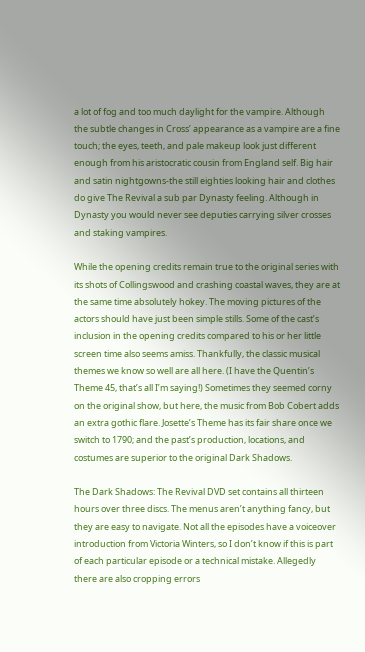a lot of fog and too much daylight for the vampire. Although the subtle changes in Cross’ appearance as a vampire are a fine touch; the eyes, teeth, and pale makeup look just different enough from his aristocratic cousin from England self. Big hair and satin nightgowns-the still eighties looking hair and clothes do give The Revival a sub par Dynasty feeling. Although in Dynasty you would never see deputies carrying silver crosses and staking vampires.

While the opening credits remain true to the original series with its shots of Collingswood and crashing coastal waves, they are at the same time absolutely hokey. The moving pictures of the actors should have just been simple stills. Some of the cast’s inclusion in the opening credits compared to his or her little screen time also seems amiss. Thankfully, the classic musical themes we know so well are all here. (I have the Quentin’s Theme 45, that’s all I’m saying!) Sometimes they seemed corny on the original show, but here, the music from Bob Cobert adds an extra gothic flare. Josette’s Theme has its fair share once we switch to 1790; and the past’s production, locations, and costumes are superior to the original Dark Shadows.

The Dark Shadows: The Revival DVD set contains all thirteen hours over three discs. The menus aren’t anything fancy, but they are easy to navigate. Not all the episodes have a voiceover introduction from Victoria Winters, so I don’t know if this is part of each particular episode or a technical mistake. Allegedly there are also cropping errors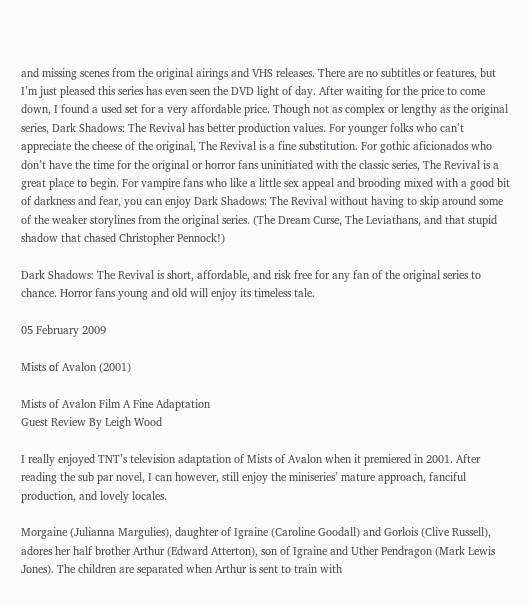and missing scenes from the original airings and VHS releases. There are no subtitles or features, but I’m just pleased this series has even seen the DVD light of day. After waiting for the price to come down, I found a used set for a very affordable price. Though not as complex or lengthy as the original series, Dark Shadows: The Revival has better production values. For younger folks who can’t appreciate the cheese of the original, The Revival is a fine substitution. For gothic aficionados who don’t have the time for the original or horror fans uninitiated with the classic series, The Revival is a great place to begin. For vampire fans who like a little sex appeal and brooding mixed with a good bit of darkness and fear, you can enjoy Dark Shadows: The Revival without having to skip around some of the weaker storylines from the original series. (The Dream Curse, The Leviathans, and that stupid shadow that chased Christopher Pennock!)

Dark Shadows: The Revival is short, affordable, and risk free for any fan of the original series to chance. Horror fans young and old will enjoy its timeless tale.

05 February 2009

Mists of Avalon (2001)

Mists of Avalon Film A Fine Adaptation
Guest Review By Leigh Wood

I really enjoyed TNT’s television adaptation of Mists of Avalon when it premiered in 2001. After reading the sub par novel, I can however, still enjoy the miniseries’ mature approach, fanciful production, and lovely locales.

Morgaine (Julianna Margulies), daughter of Igraine (Caroline Goodall) and Gorlois (Clive Russell), adores her half brother Arthur (Edward Atterton), son of Igraine and Uther Pendragon (Mark Lewis Jones). The children are separated when Arthur is sent to train with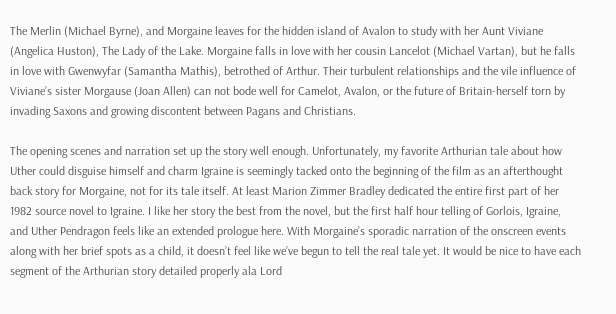The Merlin (Michael Byrne), and Morgaine leaves for the hidden island of Avalon to study with her Aunt Viviane (Angelica Huston), The Lady of the Lake. Morgaine falls in love with her cousin Lancelot (Michael Vartan), but he falls in love with Gwenwyfar (Samantha Mathis), betrothed of Arthur. Their turbulent relationships and the vile influence of Viviane’s sister Morgause (Joan Allen) can not bode well for Camelot, Avalon, or the future of Britain-herself torn by invading Saxons and growing discontent between Pagans and Christians.

The opening scenes and narration set up the story well enough. Unfortunately, my favorite Arthurian tale about how Uther could disguise himself and charm Igraine is seemingly tacked onto the beginning of the film as an afterthought back story for Morgaine, not for its tale itself. At least Marion Zimmer Bradley dedicated the entire first part of her 1982 source novel to Igraine. I like her story the best from the novel, but the first half hour telling of Gorlois, Igraine, and Uther Pendragon feels like an extended prologue here. With Morgaine’s sporadic narration of the onscreen events along with her brief spots as a child, it doesn’t feel like we’ve begun to tell the real tale yet. It would be nice to have each segment of the Arthurian story detailed properly ala Lord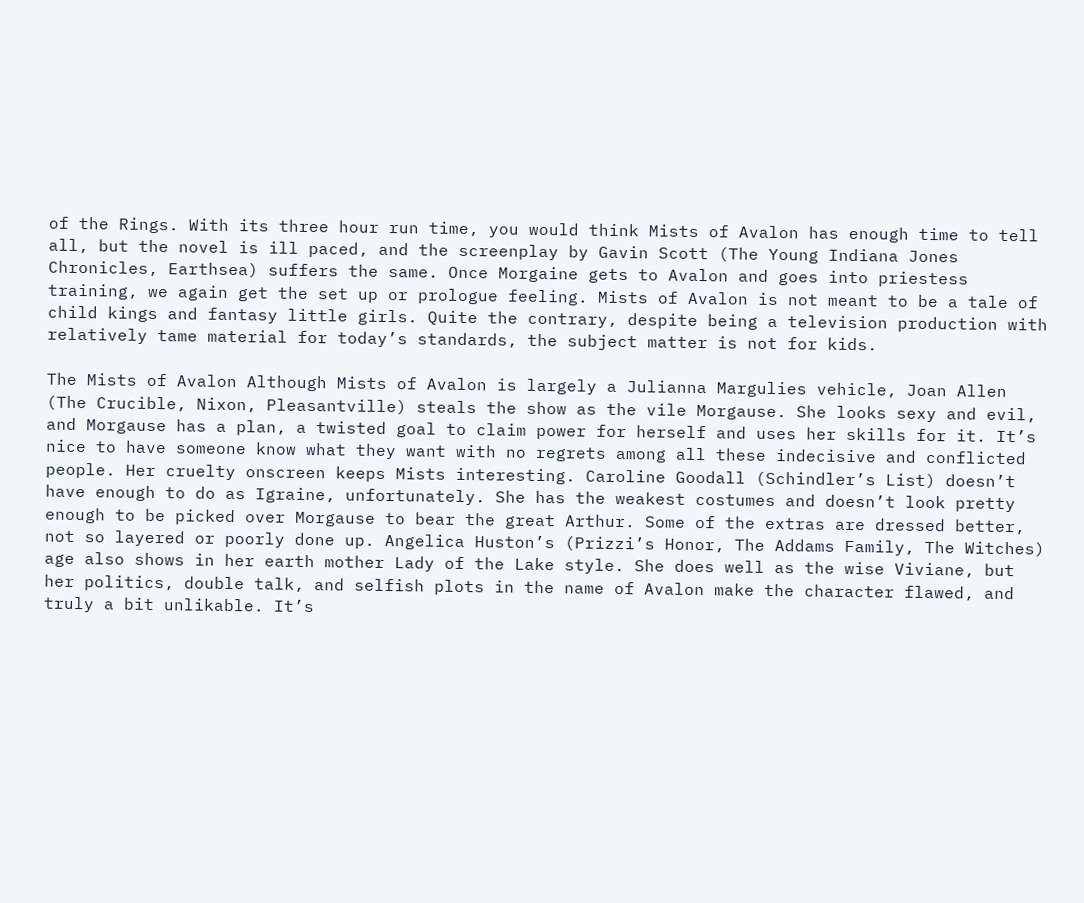of the Rings. With its three hour run time, you would think Mists of Avalon has enough time to tell all, but the novel is ill paced, and the screenplay by Gavin Scott (The Young Indiana Jones Chronicles, Earthsea) suffers the same. Once Morgaine gets to Avalon and goes into priestess training, we again get the set up or prologue feeling. Mists of Avalon is not meant to be a tale of child kings and fantasy little girls. Quite the contrary, despite being a television production with relatively tame material for today’s standards, the subject matter is not for kids.

The Mists of Avalon Although Mists of Avalon is largely a Julianna Margulies vehicle, Joan Allen (The Crucible, Nixon, Pleasantville) steals the show as the vile Morgause. She looks sexy and evil, and Morgause has a plan, a twisted goal to claim power for herself and uses her skills for it. It’s nice to have someone know what they want with no regrets among all these indecisive and conflicted people. Her cruelty onscreen keeps Mists interesting. Caroline Goodall (Schindler’s List) doesn’t have enough to do as Igraine, unfortunately. She has the weakest costumes and doesn’t look pretty enough to be picked over Morgause to bear the great Arthur. Some of the extras are dressed better, not so layered or poorly done up. Angelica Huston’s (Prizzi’s Honor, The Addams Family, The Witches) age also shows in her earth mother Lady of the Lake style. She does well as the wise Viviane, but her politics, double talk, and selfish plots in the name of Avalon make the character flawed, and truly a bit unlikable. It’s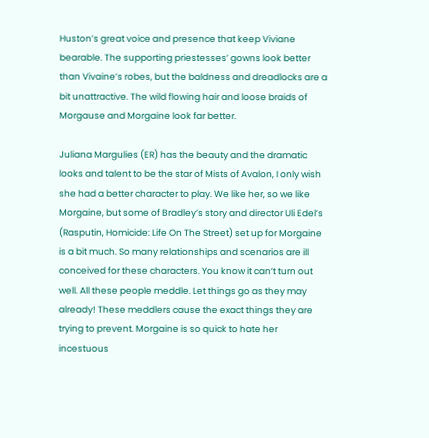Huston’s great voice and presence that keep Viviane bearable. The supporting priestesses’ gowns look better than Vivaine’s robes, but the baldness and dreadlocks are a bit unattractive. The wild flowing hair and loose braids of Morgause and Morgaine look far better.

Juliana Margulies (ER) has the beauty and the dramatic looks and talent to be the star of Mists of Avalon, I only wish she had a better character to play. We like her, so we like Morgaine, but some of Bradley’s story and director Uli Edel’s (Rasputin, Homicide: Life On The Street) set up for Morgaine is a bit much. So many relationships and scenarios are ill conceived for these characters. You know it can’t turn out well. All these people meddle. Let things go as they may already! These meddlers cause the exact things they are trying to prevent. Morgaine is so quick to hate her incestuous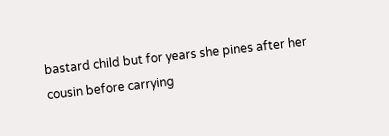bastard child but for years she pines after her cousin before carrying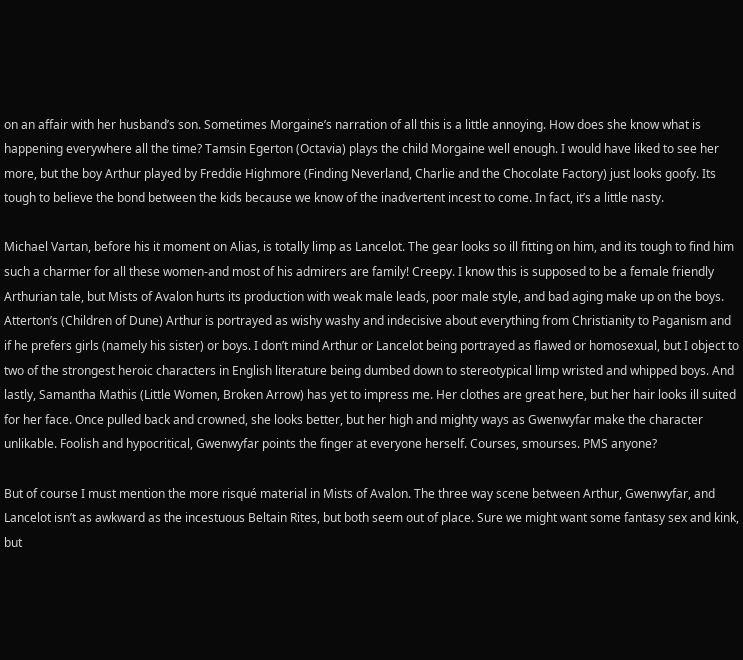on an affair with her husband’s son. Sometimes Morgaine’s narration of all this is a little annoying. How does she know what is happening everywhere all the time? Tamsin Egerton (Octavia) plays the child Morgaine well enough. I would have liked to see her more, but the boy Arthur played by Freddie Highmore (Finding Neverland, Charlie and the Chocolate Factory) just looks goofy. Its tough to believe the bond between the kids because we know of the inadvertent incest to come. In fact, it’s a little nasty.

Michael Vartan, before his it moment on Alias, is totally limp as Lancelot. The gear looks so ill fitting on him, and its tough to find him such a charmer for all these women-and most of his admirers are family! Creepy. I know this is supposed to be a female friendly Arthurian tale, but Mists of Avalon hurts its production with weak male leads, poor male style, and bad aging make up on the boys. Atterton’s (Children of Dune) Arthur is portrayed as wishy washy and indecisive about everything from Christianity to Paganism and if he prefers girls (namely his sister) or boys. I don’t mind Arthur or Lancelot being portrayed as flawed or homosexual, but I object to two of the strongest heroic characters in English literature being dumbed down to stereotypical limp wristed and whipped boys. And lastly, Samantha Mathis (Little Women, Broken Arrow) has yet to impress me. Her clothes are great here, but her hair looks ill suited for her face. Once pulled back and crowned, she looks better, but her high and mighty ways as Gwenwyfar make the character unlikable. Foolish and hypocritical, Gwenwyfar points the finger at everyone herself. Courses, smourses. PMS anyone?

But of course I must mention the more risqué material in Mists of Avalon. The three way scene between Arthur, Gwenwyfar, and Lancelot isn’t as awkward as the incestuous Beltain Rites, but both seem out of place. Sure we might want some fantasy sex and kink, but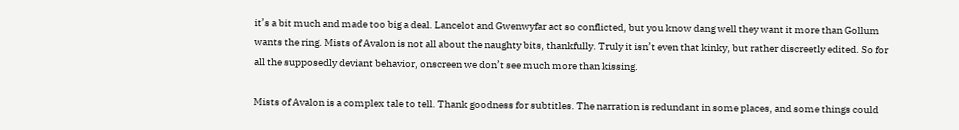it’s a bit much and made too big a deal. Lancelot and Gwenwyfar act so conflicted, but you know dang well they want it more than Gollum wants the ring. Mists of Avalon is not all about the naughty bits, thankfully. Truly it isn’t even that kinky, but rather discreetly edited. So for all the supposedly deviant behavior, onscreen we don’t see much more than kissing.

Mists of Avalon is a complex tale to tell. Thank goodness for subtitles. The narration is redundant in some places, and some things could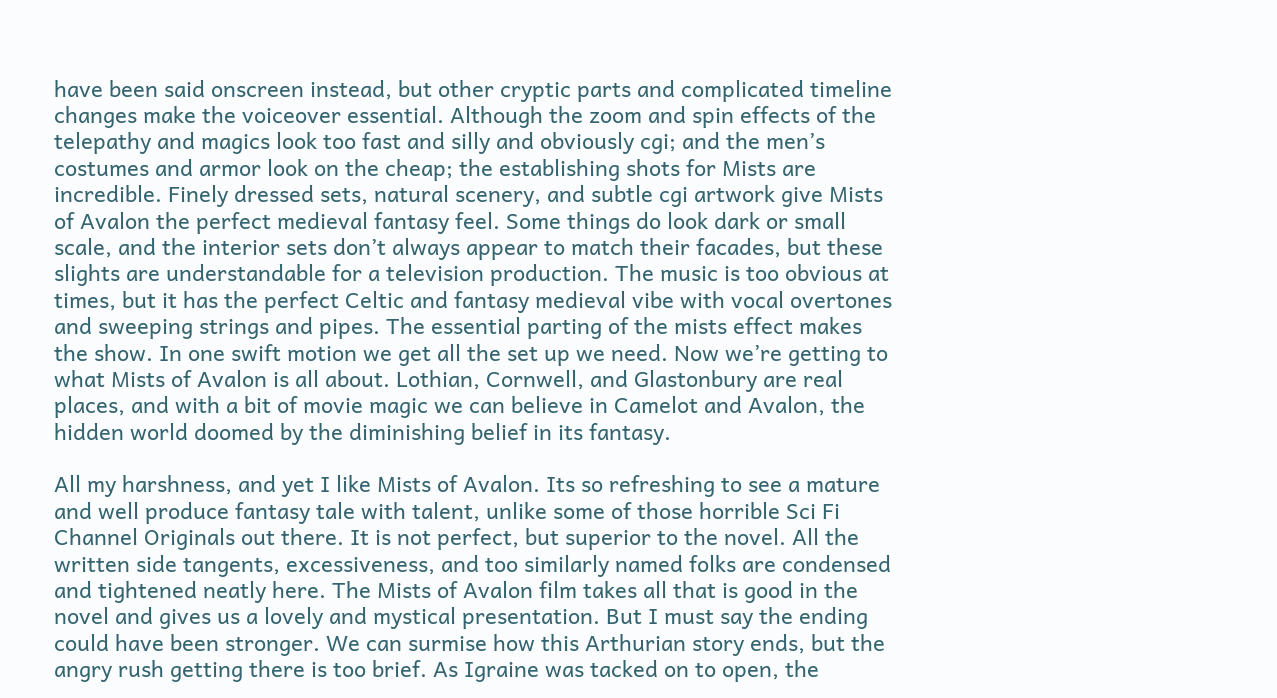have been said onscreen instead, but other cryptic parts and complicated timeline changes make the voiceover essential. Although the zoom and spin effects of the telepathy and magics look too fast and silly and obviously cgi; and the men’s costumes and armor look on the cheap; the establishing shots for Mists are incredible. Finely dressed sets, natural scenery, and subtle cgi artwork give Mists of Avalon the perfect medieval fantasy feel. Some things do look dark or small scale, and the interior sets don’t always appear to match their facades, but these slights are understandable for a television production. The music is too obvious at times, but it has the perfect Celtic and fantasy medieval vibe with vocal overtones and sweeping strings and pipes. The essential parting of the mists effect makes the show. In one swift motion we get all the set up we need. Now we’re getting to what Mists of Avalon is all about. Lothian, Cornwell, and Glastonbury are real places, and with a bit of movie magic we can believe in Camelot and Avalon, the hidden world doomed by the diminishing belief in its fantasy.

All my harshness, and yet I like Mists of Avalon. Its so refreshing to see a mature and well produce fantasy tale with talent, unlike some of those horrible Sci Fi Channel Originals out there. It is not perfect, but superior to the novel. All the written side tangents, excessiveness, and too similarly named folks are condensed and tightened neatly here. The Mists of Avalon film takes all that is good in the novel and gives us a lovely and mystical presentation. But I must say the ending could have been stronger. We can surmise how this Arthurian story ends, but the angry rush getting there is too brief. As Igraine was tacked on to open, the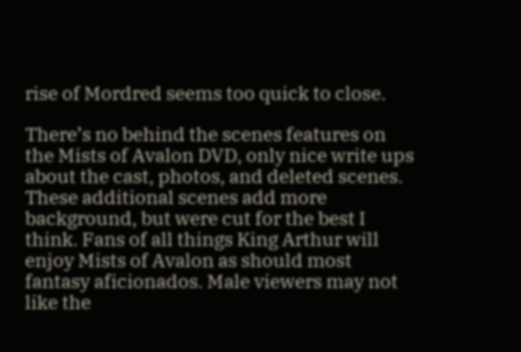rise of Mordred seems too quick to close.

There’s no behind the scenes features on the Mists of Avalon DVD, only nice write ups about the cast, photos, and deleted scenes. These additional scenes add more background, but were cut for the best I think. Fans of all things King Arthur will enjoy Mists of Avalon as should most fantasy aficionados. Male viewers may not like the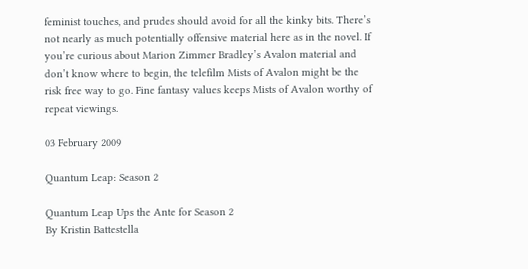feminist touches, and prudes should avoid for all the kinky bits. There’s not nearly as much potentially offensive material here as in the novel. If you’re curious about Marion Zimmer Bradley’s Avalon material and don’t know where to begin, the telefilm Mists of Avalon might be the risk free way to go. Fine fantasy values keeps Mists of Avalon worthy of repeat viewings.

03 February 2009

Quantum Leap: Season 2

Quantum Leap Ups the Ante for Season 2
By Kristin Battestella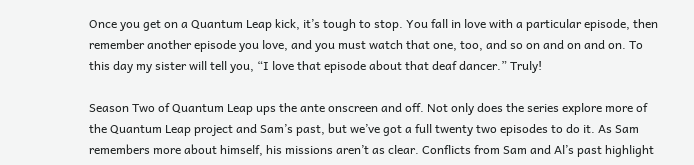Once you get on a Quantum Leap kick, it’s tough to stop. You fall in love with a particular episode, then remember another episode you love, and you must watch that one, too, and so on and on and on. To this day my sister will tell you, “I love that episode about that deaf dancer.” Truly!

Season Two of Quantum Leap ups the ante onscreen and off. Not only does the series explore more of the Quantum Leap project and Sam’s past, but we’ve got a full twenty two episodes to do it. As Sam remembers more about himself, his missions aren’t as clear. Conflicts from Sam and Al’s past highlight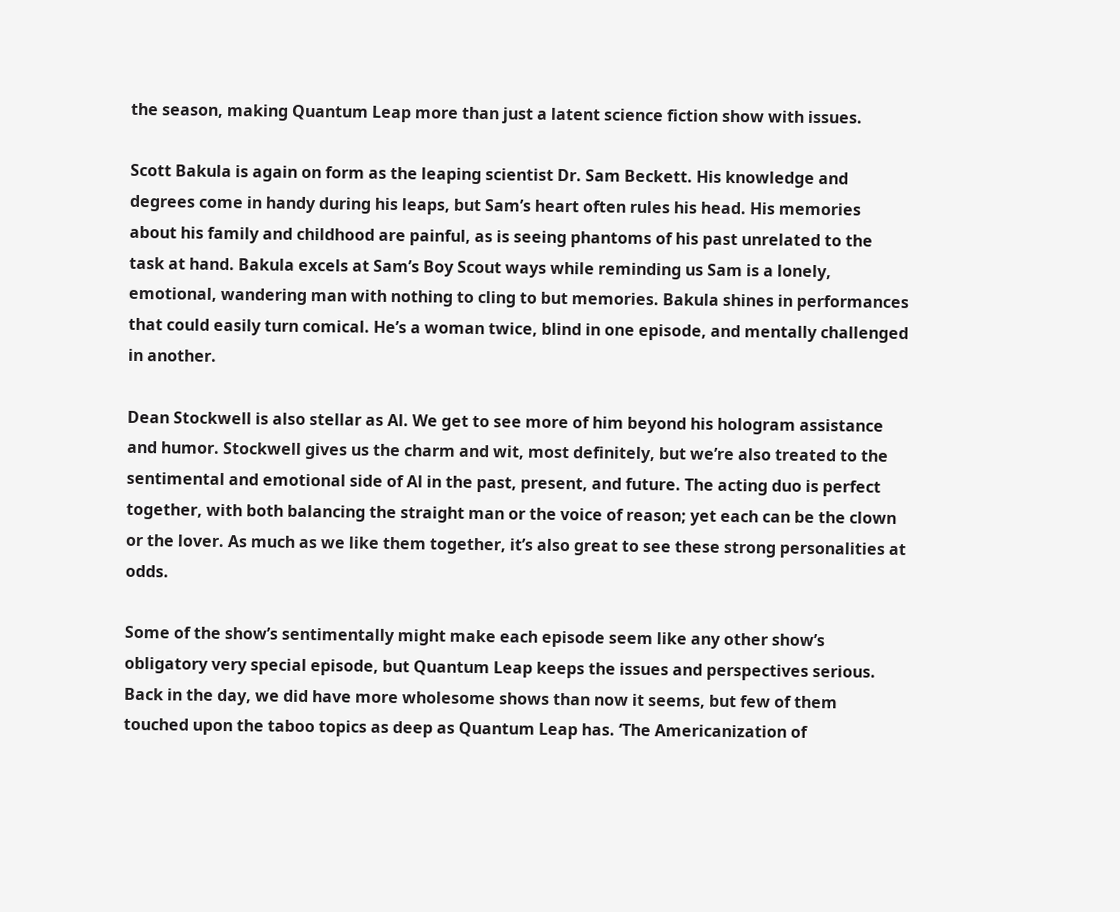the season, making Quantum Leap more than just a latent science fiction show with issues.

Scott Bakula is again on form as the leaping scientist Dr. Sam Beckett. His knowledge and degrees come in handy during his leaps, but Sam’s heart often rules his head. His memories about his family and childhood are painful, as is seeing phantoms of his past unrelated to the task at hand. Bakula excels at Sam’s Boy Scout ways while reminding us Sam is a lonely, emotional, wandering man with nothing to cling to but memories. Bakula shines in performances that could easily turn comical. He’s a woman twice, blind in one episode, and mentally challenged in another.

Dean Stockwell is also stellar as Al. We get to see more of him beyond his hologram assistance and humor. Stockwell gives us the charm and wit, most definitely, but we’re also treated to the sentimental and emotional side of Al in the past, present, and future. The acting duo is perfect together, with both balancing the straight man or the voice of reason; yet each can be the clown or the lover. As much as we like them together, it’s also great to see these strong personalities at odds.

Some of the show’s sentimentally might make each episode seem like any other show’s obligatory very special episode, but Quantum Leap keeps the issues and perspectives serious. Back in the day, we did have more wholesome shows than now it seems, but few of them touched upon the taboo topics as deep as Quantum Leap has. ‘The Americanization of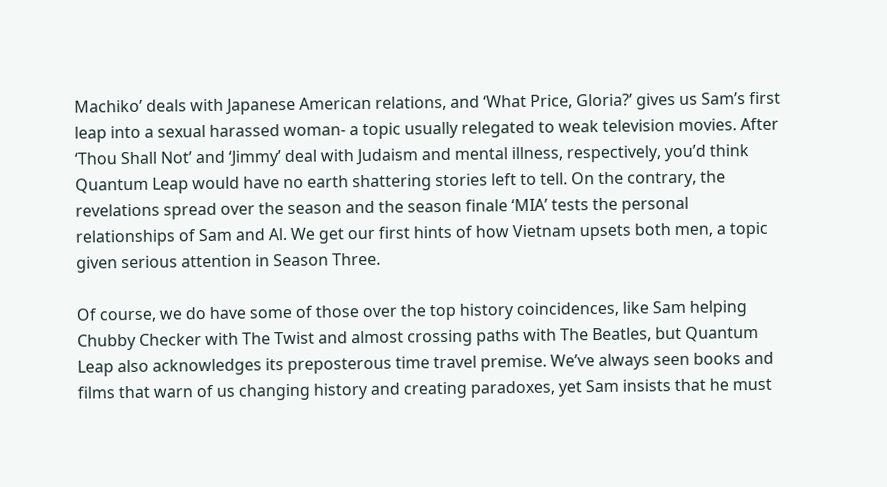Machiko’ deals with Japanese American relations, and ‘What Price, Gloria?’ gives us Sam’s first leap into a sexual harassed woman- a topic usually relegated to weak television movies. After ‘Thou Shall Not’ and ‘Jimmy’ deal with Judaism and mental illness, respectively, you’d think Quantum Leap would have no earth shattering stories left to tell. On the contrary, the revelations spread over the season and the season finale ‘MIA’ tests the personal relationships of Sam and Al. We get our first hints of how Vietnam upsets both men, a topic given serious attention in Season Three.

Of course, we do have some of those over the top history coincidences, like Sam helping Chubby Checker with The Twist and almost crossing paths with The Beatles, but Quantum Leap also acknowledges its preposterous time travel premise. We’ve always seen books and films that warn of us changing history and creating paradoxes, yet Sam insists that he must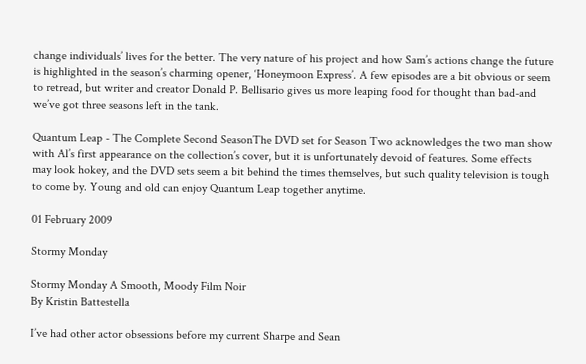change individuals’ lives for the better. The very nature of his project and how Sam’s actions change the future is highlighted in the season’s charming opener, ‘Honeymoon Express’. A few episodes are a bit obvious or seem to retread, but writer and creator Donald P. Bellisario gives us more leaping food for thought than bad-and we’ve got three seasons left in the tank.

Quantum Leap - The Complete Second SeasonThe DVD set for Season Two acknowledges the two man show with Al’s first appearance on the collection’s cover, but it is unfortunately devoid of features. Some effects may look hokey, and the DVD sets seem a bit behind the times themselves, but such quality television is tough to come by. Young and old can enjoy Quantum Leap together anytime.

01 February 2009

Stormy Monday

Stormy Monday A Smooth, Moody Film Noir
By Kristin Battestella

I’ve had other actor obsessions before my current Sharpe and Sean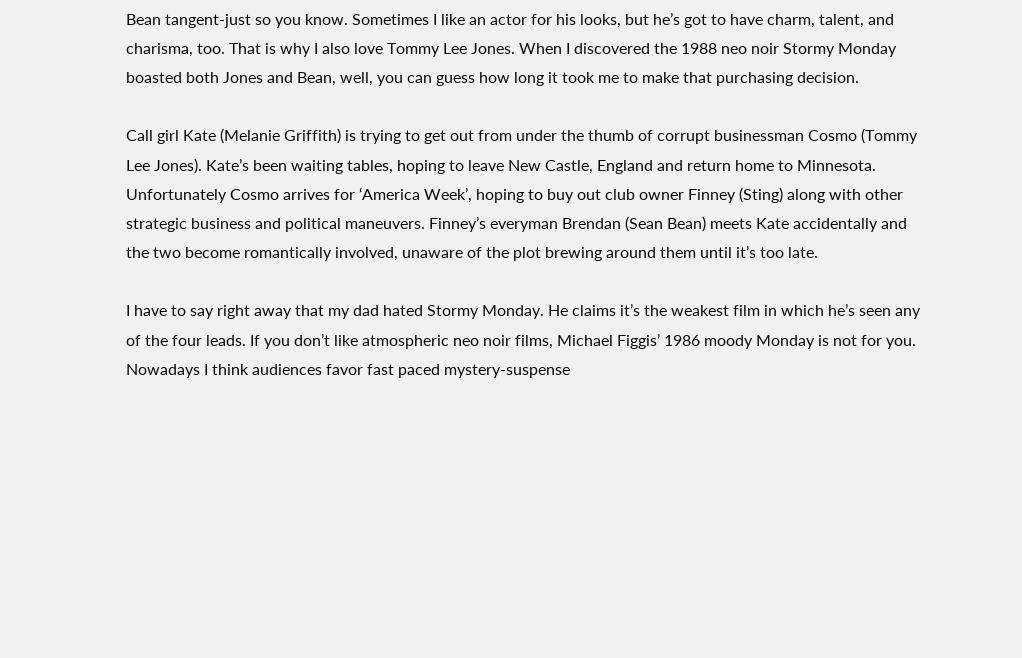Bean tangent-just so you know. Sometimes I like an actor for his looks, but he’s got to have charm, talent, and charisma, too. That is why I also love Tommy Lee Jones. When I discovered the 1988 neo noir Stormy Monday boasted both Jones and Bean, well, you can guess how long it took me to make that purchasing decision.

Call girl Kate (Melanie Griffith) is trying to get out from under the thumb of corrupt businessman Cosmo (Tommy Lee Jones). Kate’s been waiting tables, hoping to leave New Castle, England and return home to Minnesota. Unfortunately Cosmo arrives for ‘America Week’, hoping to buy out club owner Finney (Sting) along with other strategic business and political maneuvers. Finney’s everyman Brendan (Sean Bean) meets Kate accidentally and the two become romantically involved, unaware of the plot brewing around them until it’s too late.

I have to say right away that my dad hated Stormy Monday. He claims it’s the weakest film in which he’s seen any of the four leads. If you don’t like atmospheric neo noir films, Michael Figgis’ 1986 moody Monday is not for you. Nowadays I think audiences favor fast paced mystery-suspense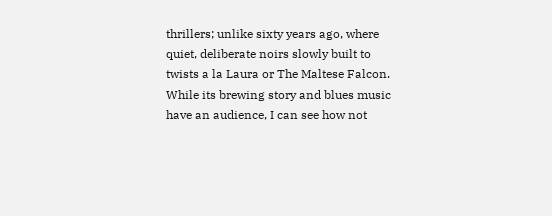thrillers; unlike sixty years ago, where quiet, deliberate noirs slowly built to twists a la Laura or The Maltese Falcon. While its brewing story and blues music have an audience, I can see how not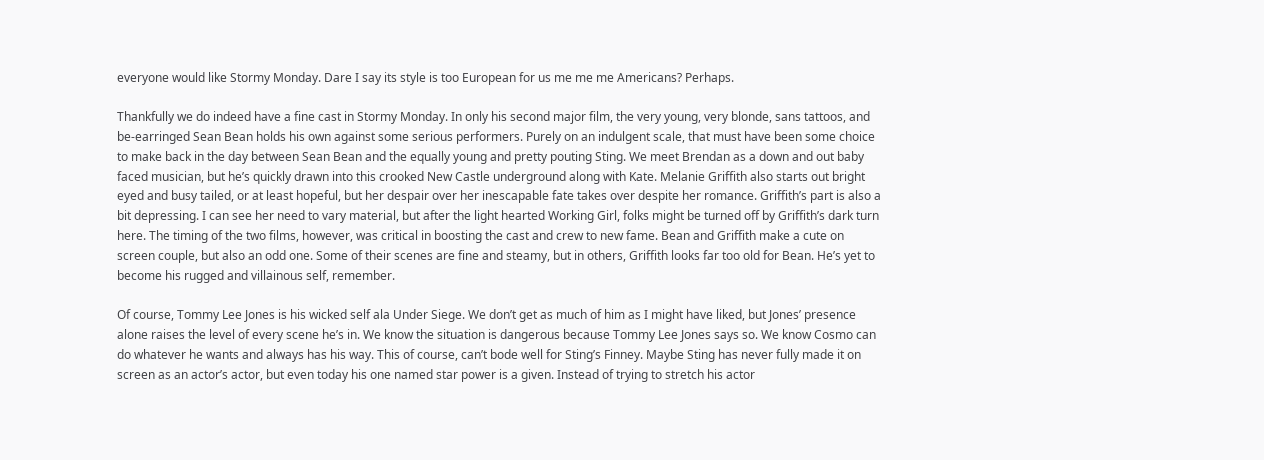everyone would like Stormy Monday. Dare I say its style is too European for us me me me Americans? Perhaps.

Thankfully we do indeed have a fine cast in Stormy Monday. In only his second major film, the very young, very blonde, sans tattoos, and be-earringed Sean Bean holds his own against some serious performers. Purely on an indulgent scale, that must have been some choice to make back in the day between Sean Bean and the equally young and pretty pouting Sting. We meet Brendan as a down and out baby faced musician, but he’s quickly drawn into this crooked New Castle underground along with Kate. Melanie Griffith also starts out bright eyed and busy tailed, or at least hopeful, but her despair over her inescapable fate takes over despite her romance. Griffith’s part is also a bit depressing. I can see her need to vary material, but after the light hearted Working Girl, folks might be turned off by Griffith’s dark turn here. The timing of the two films, however, was critical in boosting the cast and crew to new fame. Bean and Griffith make a cute on screen couple, but also an odd one. Some of their scenes are fine and steamy, but in others, Griffith looks far too old for Bean. He’s yet to become his rugged and villainous self, remember.

Of course, Tommy Lee Jones is his wicked self ala Under Siege. We don’t get as much of him as I might have liked, but Jones’ presence alone raises the level of every scene he’s in. We know the situation is dangerous because Tommy Lee Jones says so. We know Cosmo can do whatever he wants and always has his way. This of course, can’t bode well for Sting’s Finney. Maybe Sting has never fully made it on screen as an actor’s actor, but even today his one named star power is a given. Instead of trying to stretch his actor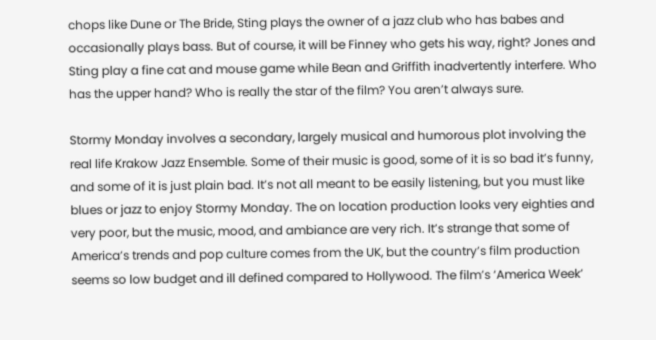chops like Dune or The Bride, Sting plays the owner of a jazz club who has babes and occasionally plays bass. But of course, it will be Finney who gets his way, right? Jones and Sting play a fine cat and mouse game while Bean and Griffith inadvertently interfere. Who has the upper hand? Who is really the star of the film? You aren’t always sure.

Stormy Monday involves a secondary, largely musical and humorous plot involving the real life Krakow Jazz Ensemble. Some of their music is good, some of it is so bad it’s funny, and some of it is just plain bad. It’s not all meant to be easily listening, but you must like blues or jazz to enjoy Stormy Monday. The on location production looks very eighties and very poor, but the music, mood, and ambiance are very rich. It’s strange that some of America’s trends and pop culture comes from the UK, but the country’s film production seems so low budget and ill defined compared to Hollywood. The film’s ‘America Week’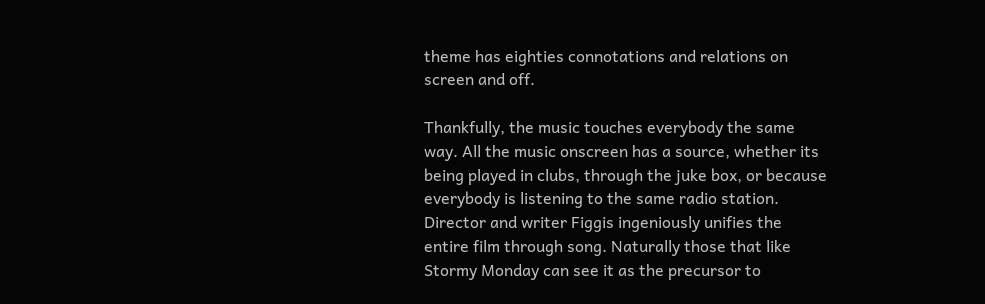theme has eighties connotations and relations on screen and off.

Thankfully, the music touches everybody the same way. All the music onscreen has a source, whether its being played in clubs, through the juke box, or because everybody is listening to the same radio station. Director and writer Figgis ingeniously unifies the entire film through song. Naturally those that like Stormy Monday can see it as the precursor to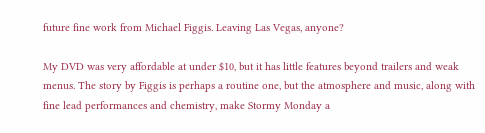future fine work from Michael Figgis. Leaving Las Vegas, anyone?

My DVD was very affordable at under $10, but it has little features beyond trailers and weak menus. The story by Figgis is perhaps a routine one, but the atmosphere and music, along with fine lead performances and chemistry, make Stormy Monday a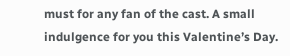must for any fan of the cast. A small indulgence for you this Valentine’s Day.